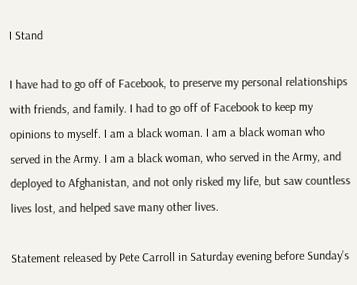I Stand

I have had to go off of Facebook, to preserve my personal relationships with friends, and family. I had to go off of Facebook to keep my opinions to myself. I am a black woman. I am a black woman who served in the Army. I am a black woman, who served in the Army, and deployed to Afghanistan, and not only risked my life, but saw countless lives lost, and helped save many other lives.

Statement released by Pete Carroll in Saturday evening before Sunday’s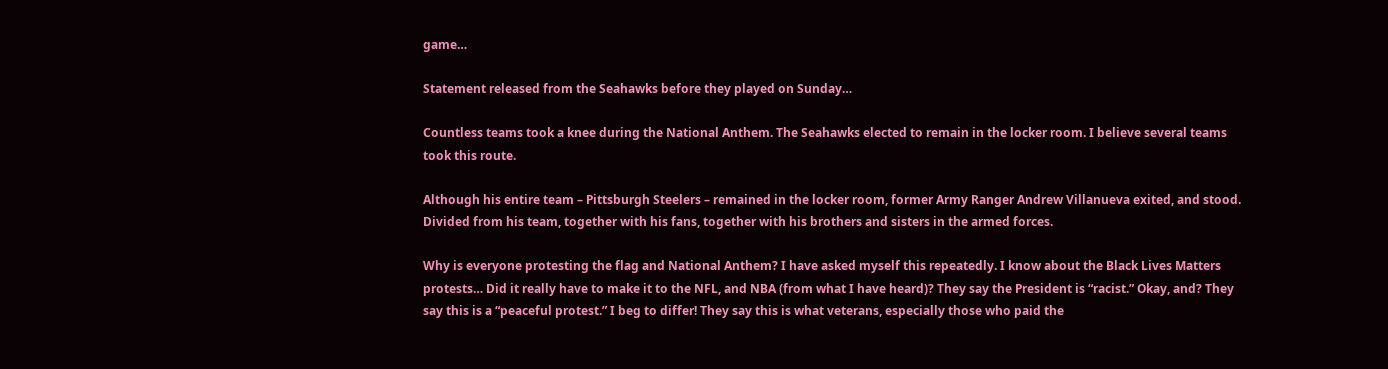game…

Statement released from the Seahawks before they played on Sunday…

Countless teams took a knee during the National Anthem. The Seahawks elected to remain in the locker room. I believe several teams took this route.

Although his entire team – Pittsburgh Steelers – remained in the locker room, former Army Ranger Andrew Villanueva exited, and stood. Divided from his team, together with his fans, together with his brothers and sisters in the armed forces.

Why is everyone protesting the flag and National Anthem? I have asked myself this repeatedly. I know about the Black Lives Matters protests… Did it really have to make it to the NFL, and NBA (from what I have heard)? They say the President is “racist.” Okay, and? They say this is a “peaceful protest.” I beg to differ! They say this is what veterans, especially those who paid the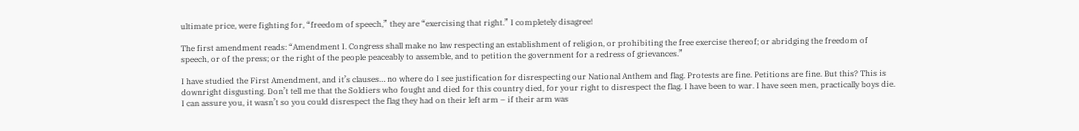ultimate price, were fighting for, “freedom of speech,” they are “exercising that right.” I completely disagree!

The first amendment reads: “Amendment I. Congress shall make no law respecting an establishment of religion, or prohibiting the free exercise thereof; or abridging the freedom of speech, or of the press; or the right of the people peaceably to assemble, and to petition the government for a redress of grievances.”

I have studied the First Amendment, and it’s clauses… no where do I see justification for disrespecting our National Anthem and flag. Protests are fine. Petitions are fine. But this? This is downright disgusting. Don’t tell me that the Soldiers who fought and died for this country died, for your right to disrespect the flag. I have been to war. I have seen men, practically boys die. I can assure you, it wasn’t so you could disrespect the flag they had on their left arm – if their arm was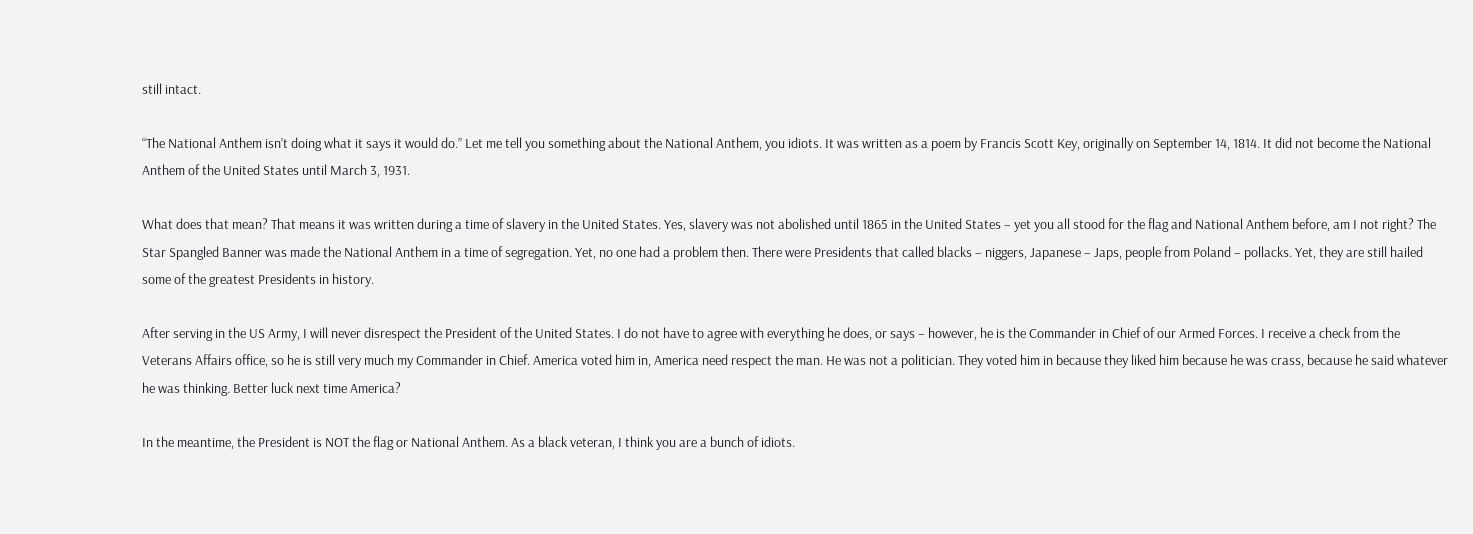still intact.

“The National Anthem isn’t doing what it says it would do.” Let me tell you something about the National Anthem, you idiots. It was written as a poem by Francis Scott Key, originally on September 14, 1814. It did not become the National Anthem of the United States until March 3, 1931.

What does that mean? That means it was written during a time of slavery in the United States. Yes, slavery was not abolished until 1865 in the United States – yet you all stood for the flag and National Anthem before, am I not right? The Star Spangled Banner was made the National Anthem in a time of segregation. Yet, no one had a problem then. There were Presidents that called blacks – niggers, Japanese – Japs, people from Poland – pollacks. Yet, they are still hailed some of the greatest Presidents in history.

After serving in the US Army, I will never disrespect the President of the United States. I do not have to agree with everything he does, or says – however, he is the Commander in Chief of our Armed Forces. I receive a check from the Veterans Affairs office, so he is still very much my Commander in Chief. America voted him in, America need respect the man. He was not a politician. They voted him in because they liked him because he was crass, because he said whatever he was thinking. Better luck next time America?

In the meantime, the President is NOT the flag or National Anthem. As a black veteran, I think you are a bunch of idiots.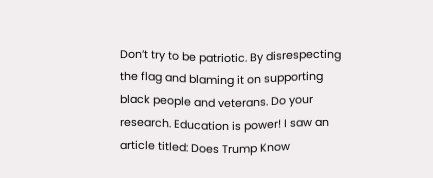Don’t try to be patriotic. By disrespecting the flag and blaming it on supporting black people and veterans. Do your research. Education is power! I saw an article titled: Does Trump Know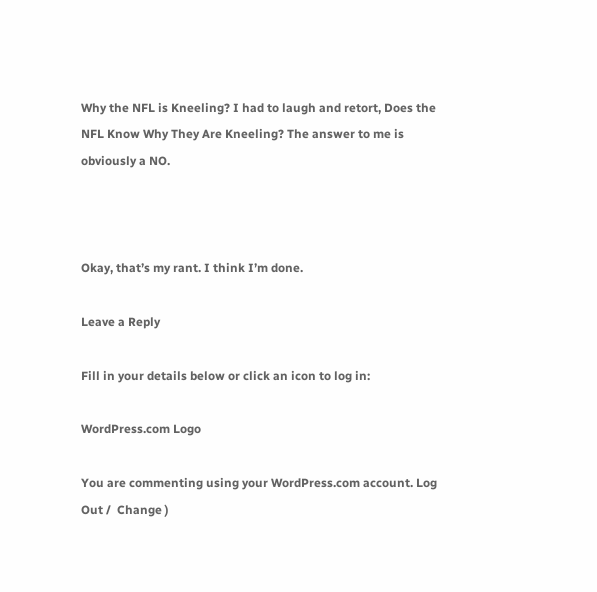Why the NFL is Kneeling? I had to laugh and retort, Does the NFL Know Why They Are Kneeling? The answer to me is obviously a NO.



Okay, that’s my rant. I think I’m done.

Leave a Reply

Fill in your details below or click an icon to log in:

WordPress.com Logo

You are commenting using your WordPress.com account. Log Out /  Change )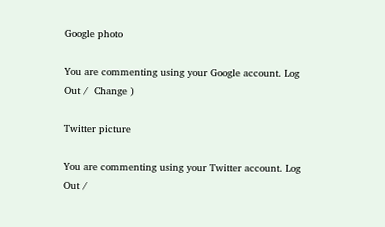Google photo

You are commenting using your Google account. Log Out /  Change )

Twitter picture

You are commenting using your Twitter account. Log Out /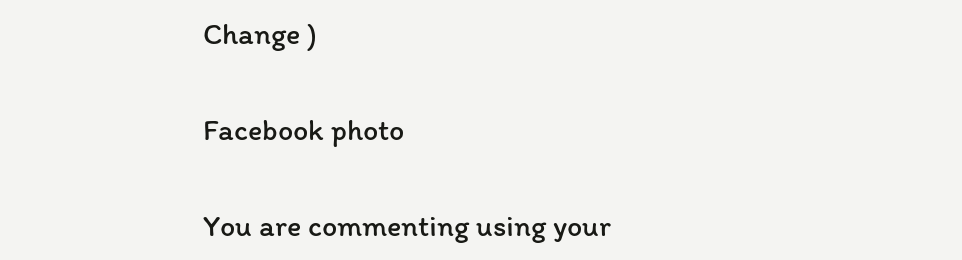Change )

Facebook photo

You are commenting using your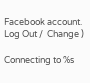Facebook account. Log Out /  Change )

Connecting to %s